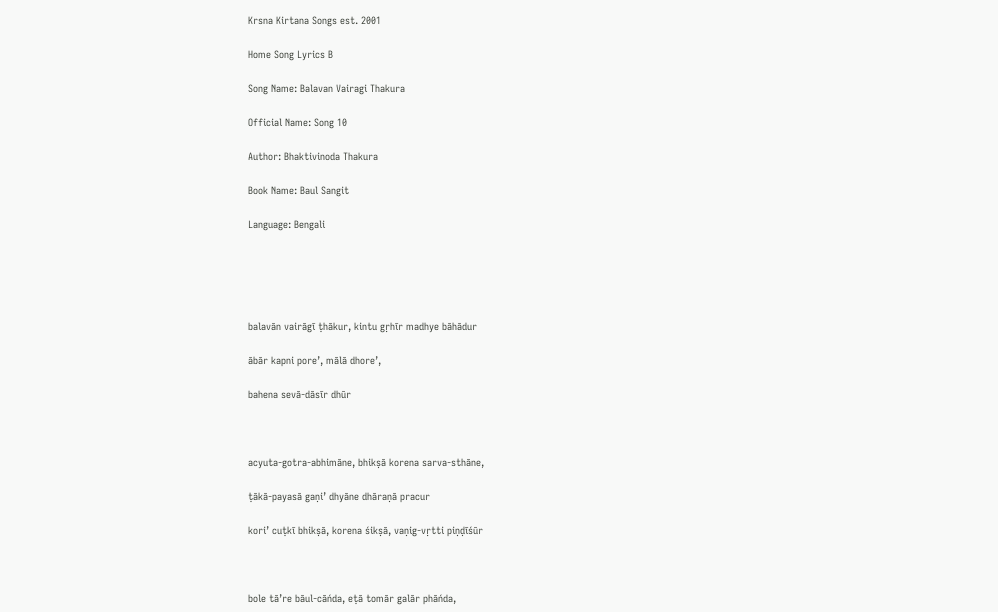Krsna Kirtana Songs est. 2001

Home Song Lyrics B

Song Name: Balavan Vairagi Thakura

Official Name: Song 10

Author: Bhaktivinoda Thakura

Book Name: Baul Sangit

Language: Bengali





balavān vairāgī ṭhākur, kintu gṛhīr madhye bāhādur

ābār kapni pore’, mālā dhore’,

bahena sevā-dāsīr dhūr



acyuta-gotra-abhimāne, bhikṣā korena sarva-sthāne,

ṭākā-payasā gaṇi’ dhyāne dhāraṇā pracur

kori’ cuṭkī bhikṣā, korena śikṣā, vaṇig-vṛtti piṇḍīśūr



bole tā’re bāul-cāńda, eṭā tomār galār phāńda,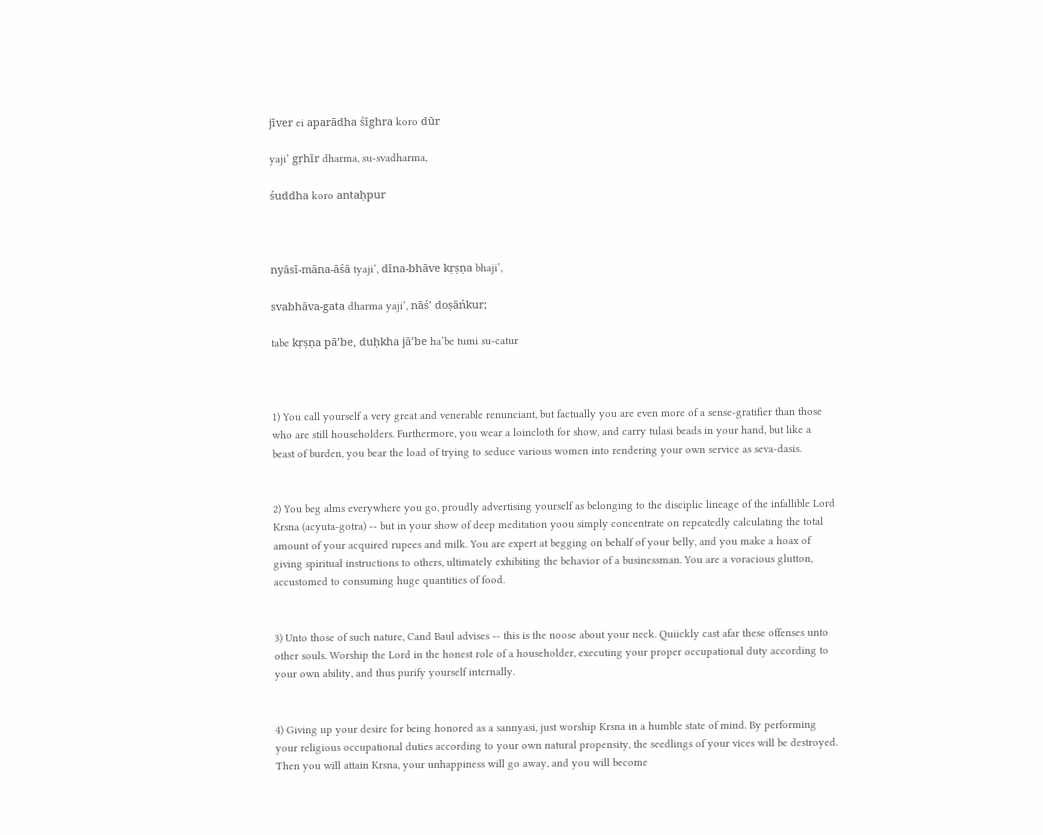jīver ei aparādha śīghra koro dūr

yaji’ gṛhīr dharma, su-svadharma,

śuddha koro antaḥpur



nyāsī-māna-āśā tyaji’, dīna-bhāve kṛṣṇa bhaji’,

svabhāva-gata dharma yaji’, nāś’ doṣāńkur;

tabe kṛṣṇa pā’be, duḥkha jā’be ha’be tumi su-catur



1) You call yourself a very great and venerable renunciant, but factually you are even more of a sense-gratifier than those who are still householders. Furthermore, you wear a loincloth for show, and carry tulasi beads in your hand, but like a beast of burden, you bear the load of trying to seduce various women into rendering your own service as seva-dasis.


2) You beg alms everywhere you go, proudly advertising yourself as belonging to the disciplic lineage of the infallible Lord Krsna (acyuta-gotra) -- but in your show of deep meditation yoou simply concentrate on repeatedly calculating the total amount of your acquired rupees and milk. You are expert at begging on behalf of your belly, and you make a hoax of giving spiritual instructions to others, ultimately exhibiting the behavior of a businessman. You are a voracious glutton, accustomed to consuming huge quantities of food.


3) Unto those of such nature, Cand Baul advises -- this is the noose about your neck. Quiickly cast afar these offenses unto other souls. Worship the Lord in the honest role of a householder, executing your proper occupational duty according to your own ability, and thus purify yourself internally.


4) Giving up your desire for being honored as a sannyasi, just worship Krsna in a humble state of mind. By performing your religious occupational duties according to your own natural propensity, the seedlings of your vices will be destroyed. Then you will attain Krsna, your unhappiness will go away, and you will become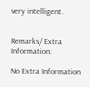very intelligent.


Remarks/ Extra Information:

No Extra Information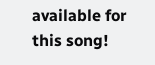available for this song!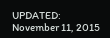UPDATED: November 11, 2015